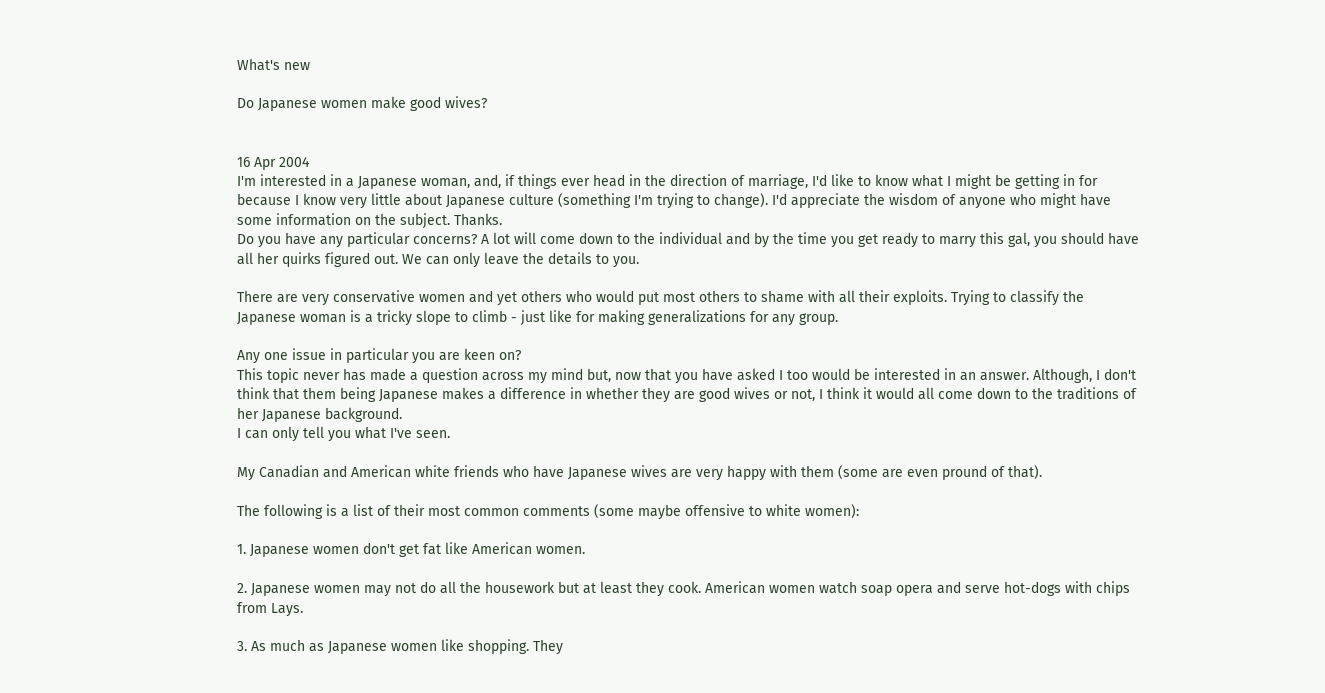What's new

Do Japanese women make good wives?


16 Apr 2004
I'm interested in a Japanese woman, and, if things ever head in the direction of marriage, I'd like to know what I might be getting in for because I know very little about Japanese culture (something I'm trying to change). I'd appreciate the wisdom of anyone who might have some information on the subject. Thanks.
Do you have any particular concerns? A lot will come down to the individual and by the time you get ready to marry this gal, you should have all her quirks figured out. We can only leave the details to you.

There are very conservative women and yet others who would put most others to shame with all their exploits. Trying to classify the Japanese woman is a tricky slope to climb - just like for making generalizations for any group.

Any one issue in particular you are keen on?
This topic never has made a question across my mind but, now that you have asked I too would be interested in an answer. Although, I don't think that them being Japanese makes a difference in whether they are good wives or not, I think it would all come down to the traditions of her Japanese background.
I can only tell you what I've seen.

My Canadian and American white friends who have Japanese wives are very happy with them (some are even pround of that).

The following is a list of their most common comments (some maybe offensive to white women):

1. Japanese women don't get fat like American women.

2. Japanese women may not do all the housework but at least they cook. American women watch soap opera and serve hot-dogs with chips from Lays.

3. As much as Japanese women like shopping. They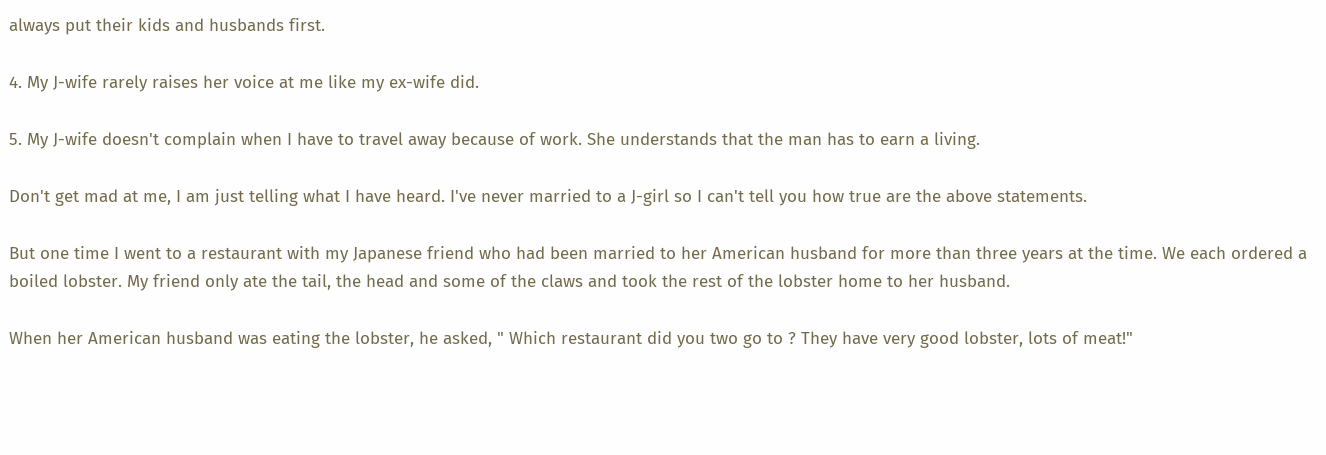always put their kids and husbands first.

4. My J-wife rarely raises her voice at me like my ex-wife did.

5. My J-wife doesn't complain when I have to travel away because of work. She understands that the man has to earn a living.

Don't get mad at me, I am just telling what I have heard. I've never married to a J-girl so I can't tell you how true are the above statements.

But one time I went to a restaurant with my Japanese friend who had been married to her American husband for more than three years at the time. We each ordered a boiled lobster. My friend only ate the tail, the head and some of the claws and took the rest of the lobster home to her husband.

When her American husband was eating the lobster, he asked, " Which restaurant did you two go to ? They have very good lobster, lots of meat!"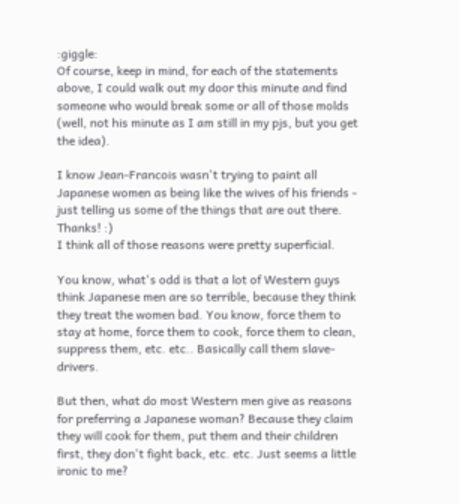:giggle:
Of course, keep in mind, for each of the statements above, I could walk out my door this minute and find someone who would break some or all of those molds (well, not his minute as I am still in my pjs, but you get the idea).

I know Jean-Francois wasn't trying to paint all Japanese women as being like the wives of his friends - just telling us some of the things that are out there. Thanks! :)
I think all of those reasons were pretty superficial.

You know, what's odd is that a lot of Western guys think Japanese men are so terrible, because they think they treat the women bad. You know, force them to stay at home, force them to cook, force them to clean, suppress them, etc. etc.. Basically call them slave-drivers.

But then, what do most Western men give as reasons for preferring a Japanese woman? Because they claim they will cook for them, put them and their children first, they don't fight back, etc. etc. Just seems a little ironic to me?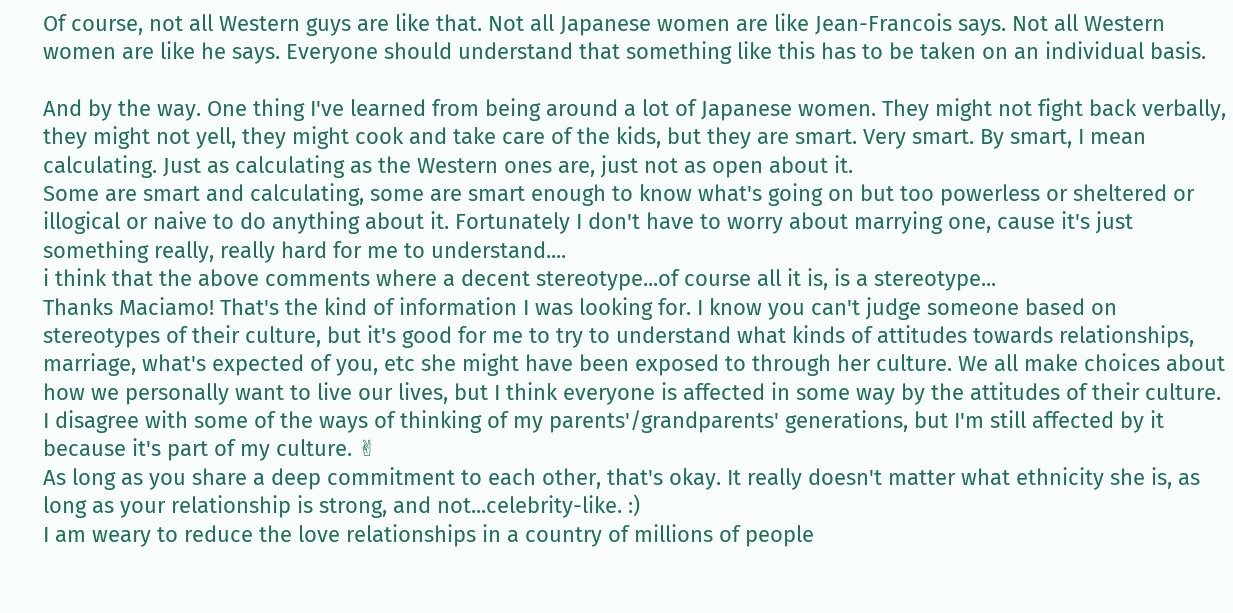Of course, not all Western guys are like that. Not all Japanese women are like Jean-Francois says. Not all Western women are like he says. Everyone should understand that something like this has to be taken on an individual basis.

And by the way. One thing I've learned from being around a lot of Japanese women. They might not fight back verbally, they might not yell, they might cook and take care of the kids, but they are smart. Very smart. By smart, I mean calculating. Just as calculating as the Western ones are, just not as open about it.
Some are smart and calculating, some are smart enough to know what's going on but too powerless or sheltered or illogical or naive to do anything about it. Fortunately I don't have to worry about marrying one, cause it's just something really, really hard for me to understand....
i think that the above comments where a decent stereotype...of course all it is, is a stereotype...
Thanks Maciamo! That's the kind of information I was looking for. I know you can't judge someone based on stereotypes of their culture, but it's good for me to try to understand what kinds of attitudes towards relationships, marriage, what's expected of you, etc she might have been exposed to through her culture. We all make choices about how we personally want to live our lives, but I think everyone is affected in some way by the attitudes of their culture. I disagree with some of the ways of thinking of my parents'/grandparents' generations, but I'm still affected by it because it's part of my culture. ✌
As long as you share a deep commitment to each other, that's okay. It really doesn't matter what ethnicity she is, as long as your relationship is strong, and not...celebrity-like. :)
I am weary to reduce the love relationships in a country of millions of people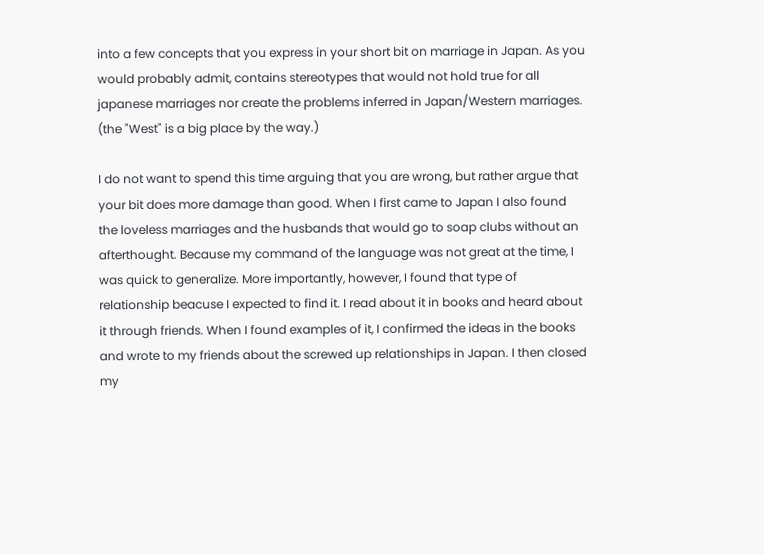into a few concepts that you express in your short bit on marriage in Japan. As you would probably admit, contains stereotypes that would not hold true for all japanese marriages nor create the problems inferred in Japan/Western marriages. (the "West" is a big place by the way.)

I do not want to spend this time arguing that you are wrong, but rather argue that your bit does more damage than good. When I first came to Japan I also found the loveless marriages and the husbands that would go to soap clubs without an afterthought. Because my command of the language was not great at the time, I was quick to generalize. More importantly, however, I found that type of relationship beacuse I expected to find it. I read about it in books and heard about it through friends. When I found examples of it, I confirmed the ideas in the books and wrote to my friends about the screwed up relationships in Japan. I then closed my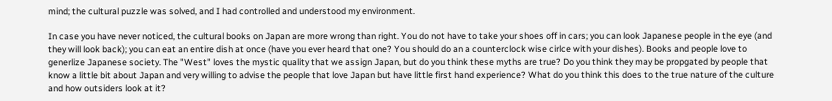mind; the cultural puzzle was solved, and I had controlled and understood my environment.

In case you have never noticed, the cultural books on Japan are more wrong than right. You do not have to take your shoes off in cars; you can look Japanese people in the eye (and they will look back); you can eat an entire dish at once (have you ever heard that one? You should do an a counterclock wise cirlce with your dishes). Books and people love to generlize Japanese society. The "West" loves the mystic quality that we assign Japan, but do you think these myths are true? Do you think they may be propgated by people that know a little bit about Japan and very willing to advise the people that love Japan but have little first hand experience? What do you think this does to the true nature of the culture and how outsiders look at it?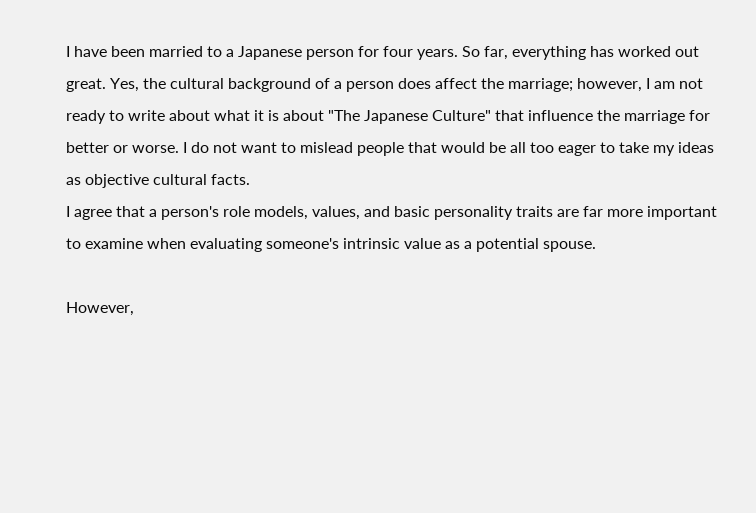I have been married to a Japanese person for four years. So far, everything has worked out great. Yes, the cultural background of a person does affect the marriage; however, I am not ready to write about what it is about "The Japanese Culture" that influence the marriage for better or worse. I do not want to mislead people that would be all too eager to take my ideas as objective cultural facts.
I agree that a person's role models, values, and basic personality traits are far more important to examine when evaluating someone's intrinsic value as a potential spouse.

However,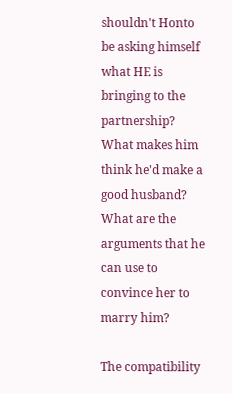shouldn't Honto be asking himself what HE is bringing to the partnership? What makes him think he'd make a good husband? What are the arguments that he can use to convince her to marry him?

The compatibility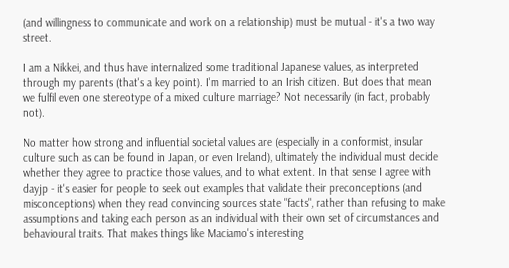(and willingness to communicate and work on a relationship) must be mutual - it's a two way street.

I am a Nikkei, and thus have internalized some traditional Japanese values, as interpreted through my parents (that's a key point). I'm married to an Irish citizen. But does that mean we fulfil even one stereotype of a mixed culture marriage? Not necessarily (in fact, probably not).

No matter how strong and influential societal values are (especially in a conformist, insular culture such as can be found in Japan, or even Ireland), ultimately the individual must decide whether they agree to practice those values, and to what extent. In that sense I agree with dayjp - it's easier for people to seek out examples that validate their preconceptions (and misconceptions) when they read convincing sources state "facts", rather than refusing to make assumptions and taking each person as an individual with their own set of circumstances and behavioural traits. That makes things like Maciamo's interesting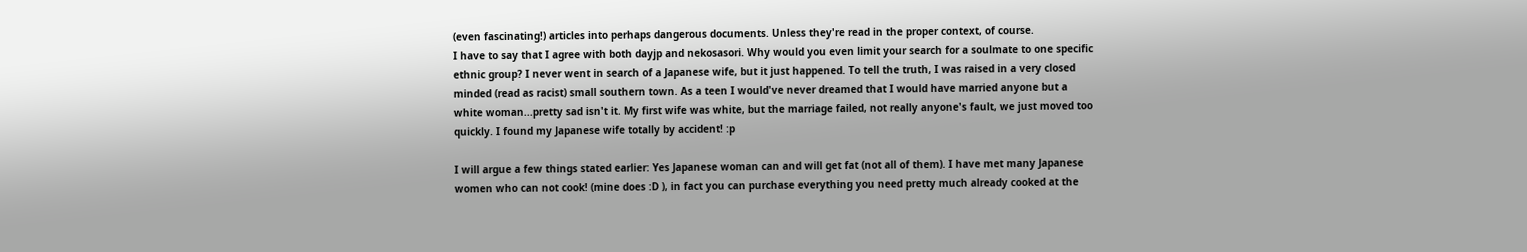(even fascinating!) articles into perhaps dangerous documents. Unless they're read in the proper context, of course.
I have to say that I agree with both dayjp and nekosasori. Why would you even limit your search for a soulmate to one specific ethnic group? I never went in search of a Japanese wife, but it just happened. To tell the truth, I was raised in a very closed minded (read as racist) small southern town. As a teen I would've never dreamed that I would have married anyone but a white woman...pretty sad isn't it. My first wife was white, but the marriage failed, not really anyone's fault, we just moved too quickly. I found my Japanese wife totally by accident! :p

I will argue a few things stated earlier: Yes Japanese woman can and will get fat (not all of them). I have met many Japanese women who can not cook! (mine does :D ), in fact you can purchase everything you need pretty much already cooked at the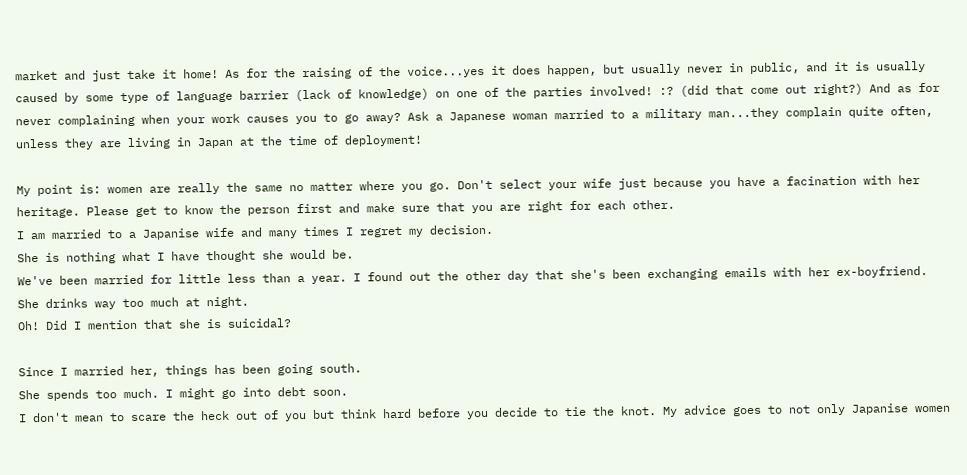market and just take it home! As for the raising of the voice...yes it does happen, but usually never in public, and it is usually caused by some type of language barrier (lack of knowledge) on one of the parties involved! :? (did that come out right?) And as for never complaining when your work causes you to go away? Ask a Japanese woman married to a military man...they complain quite often, unless they are living in Japan at the time of deployment!

My point is: women are really the same no matter where you go. Don't select your wife just because you have a facination with her heritage. Please get to know the person first and make sure that you are right for each other.
I am married to a Japanise wife and many times I regret my decision.
She is nothing what I have thought she would be.
We've been married for little less than a year. I found out the other day that she's been exchanging emails with her ex-boyfriend.
She drinks way too much at night.
Oh! Did I mention that she is suicidal?

Since I married her, things has been going south.
She spends too much. I might go into debt soon.
I don't mean to scare the heck out of you but think hard before you decide to tie the knot. My advice goes to not only Japanise women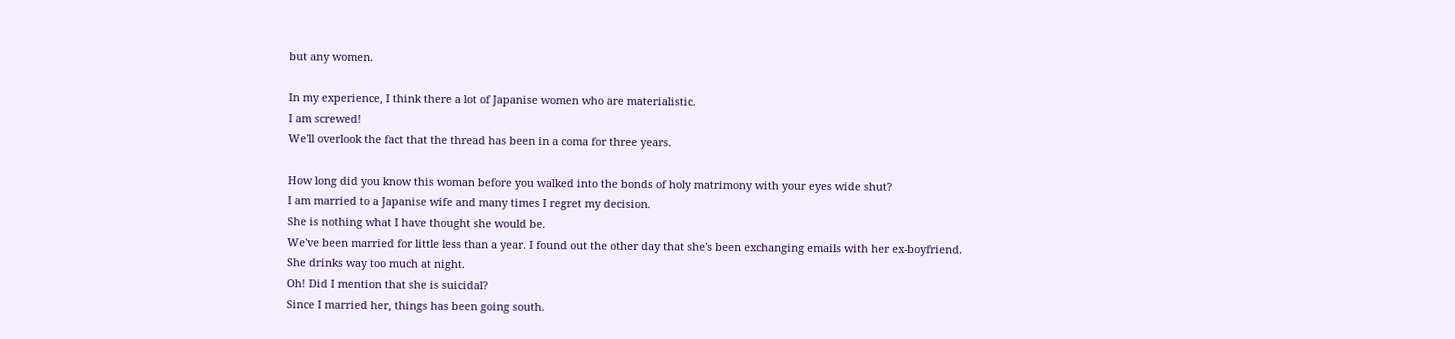but any women.

In my experience, I think there a lot of Japanise women who are materialistic.
I am screwed!
We'll overlook the fact that the thread has been in a coma for three years.

How long did you know this woman before you walked into the bonds of holy matrimony with your eyes wide shut?
I am married to a Japanise wife and many times I regret my decision.
She is nothing what I have thought she would be.
We've been married for little less than a year. I found out the other day that she's been exchanging emails with her ex-boyfriend.
She drinks way too much at night.
Oh! Did I mention that she is suicidal?
Since I married her, things has been going south.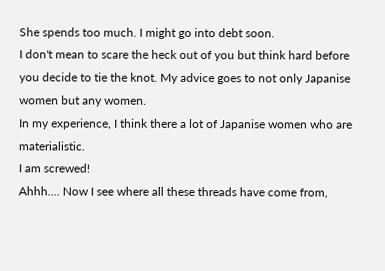She spends too much. I might go into debt soon.
I don't mean to scare the heck out of you but think hard before you decide to tie the knot. My advice goes to not only Japanise women but any women.
In my experience, I think there a lot of Japanise women who are materialistic.
I am screwed!
Ahhh.... Now I see where all these threads have come from,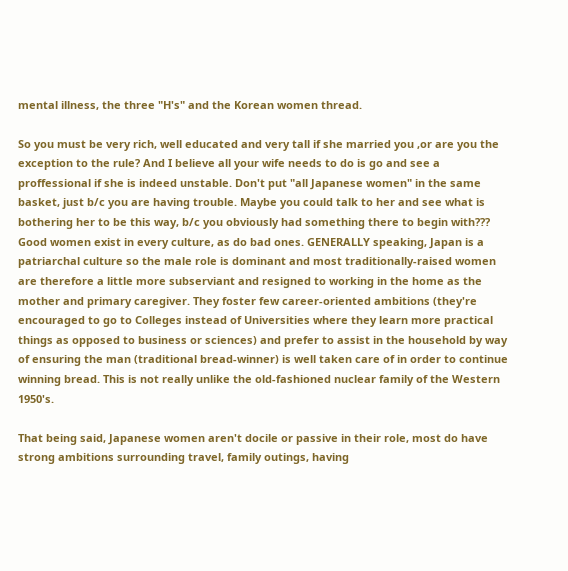mental illness, the three "H's" and the Korean women thread.

So you must be very rich, well educated and very tall if she married you ,or are you the exception to the rule? And I believe all your wife needs to do is go and see a proffessional if she is indeed unstable. Don't put "all Japanese women" in the same basket, just b/c you are having trouble. Maybe you could talk to her and see what is bothering her to be this way, b/c you obviously had something there to begin with???
Good women exist in every culture, as do bad ones. GENERALLY speaking, Japan is a patriarchal culture so the male role is dominant and most traditionally-raised women are therefore a little more subserviant and resigned to working in the home as the mother and primary caregiver. They foster few career-oriented ambitions (they're encouraged to go to Colleges instead of Universities where they learn more practical things as opposed to business or sciences) and prefer to assist in the household by way of ensuring the man (traditional bread-winner) is well taken care of in order to continue winning bread. This is not really unlike the old-fashioned nuclear family of the Western 1950's.

That being said, Japanese women aren't docile or passive in their role, most do have strong ambitions surrounding travel, family outings, having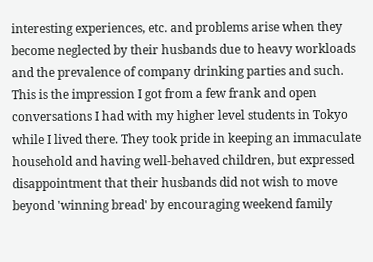interesting experiences, etc. and problems arise when they become neglected by their husbands due to heavy workloads and the prevalence of company drinking parties and such. This is the impression I got from a few frank and open conversations I had with my higher level students in Tokyo while I lived there. They took pride in keeping an immaculate household and having well-behaved children, but expressed disappointment that their husbands did not wish to move beyond 'winning bread' by encouraging weekend family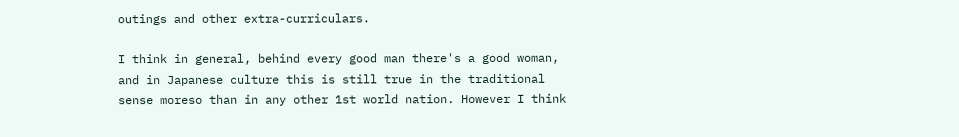outings and other extra-curriculars.

I think in general, behind every good man there's a good woman, and in Japanese culture this is still true in the traditional sense moreso than in any other 1st world nation. However I think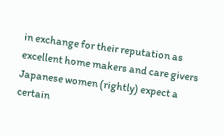in exchange for their reputation as excellent home makers and care givers Japanese women (rightly) expect a certain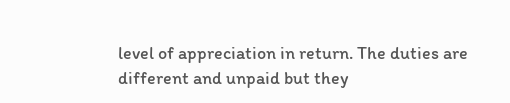level of appreciation in return. The duties are different and unpaid but they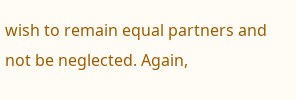wish to remain equal partners and not be neglected. Again,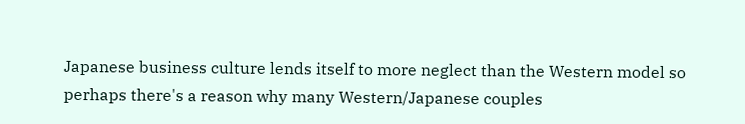Japanese business culture lends itself to more neglect than the Western model so perhaps there's a reason why many Western/Japanese couples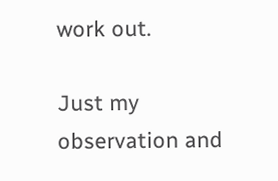work out.

Just my observation and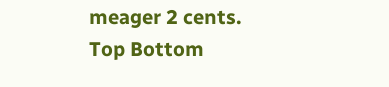meager 2 cents.
Top Bottom